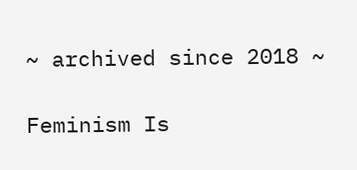~ archived since 2018 ~

Feminism Is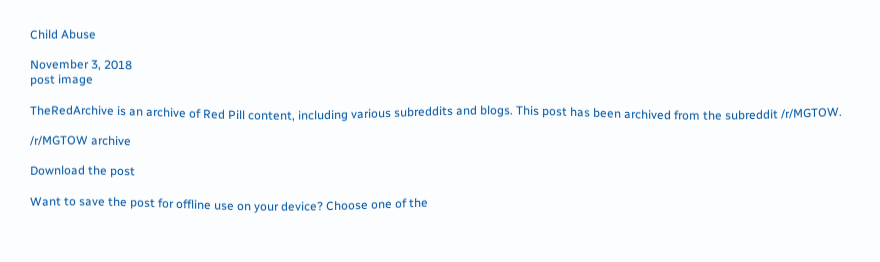Child Abuse

November 3, 2018
post image

TheRedArchive is an archive of Red Pill content, including various subreddits and blogs. This post has been archived from the subreddit /r/MGTOW.

/r/MGTOW archive

Download the post

Want to save the post for offline use on your device? Choose one of the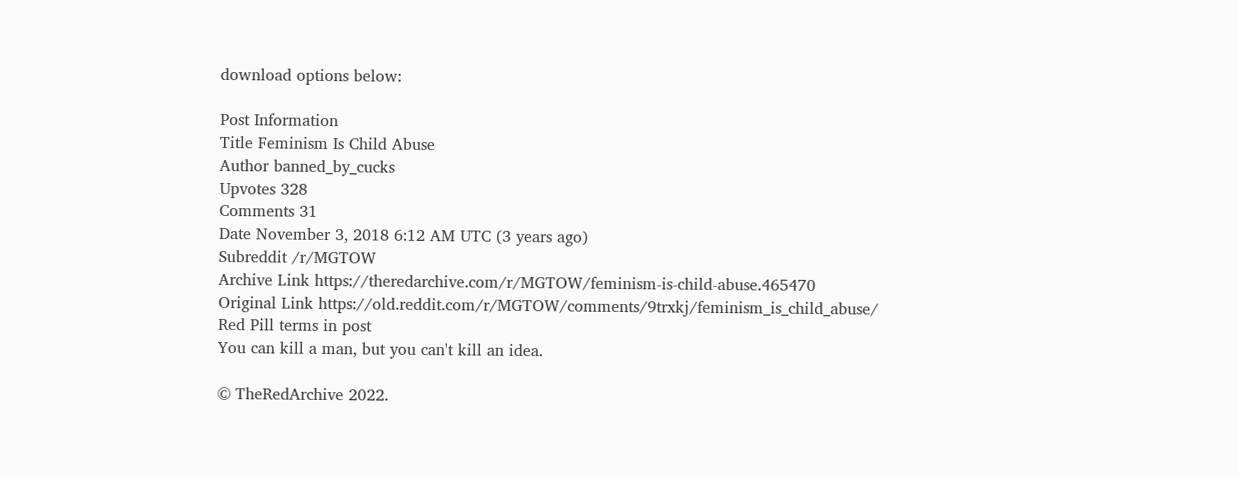download options below:

Post Information
Title Feminism Is Child Abuse
Author banned_by_cucks
Upvotes 328
Comments 31
Date November 3, 2018 6:12 AM UTC (3 years ago)
Subreddit /r/MGTOW
Archive Link https://theredarchive.com/r/MGTOW/feminism-is-child-abuse.465470
Original Link https://old.reddit.com/r/MGTOW/comments/9trxkj/feminism_is_child_abuse/
Red Pill terms in post
You can kill a man, but you can't kill an idea.

© TheRedArchive 2022.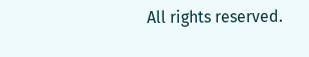All rights reserved.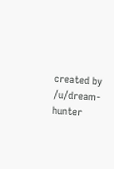created by /u/dream-hunter